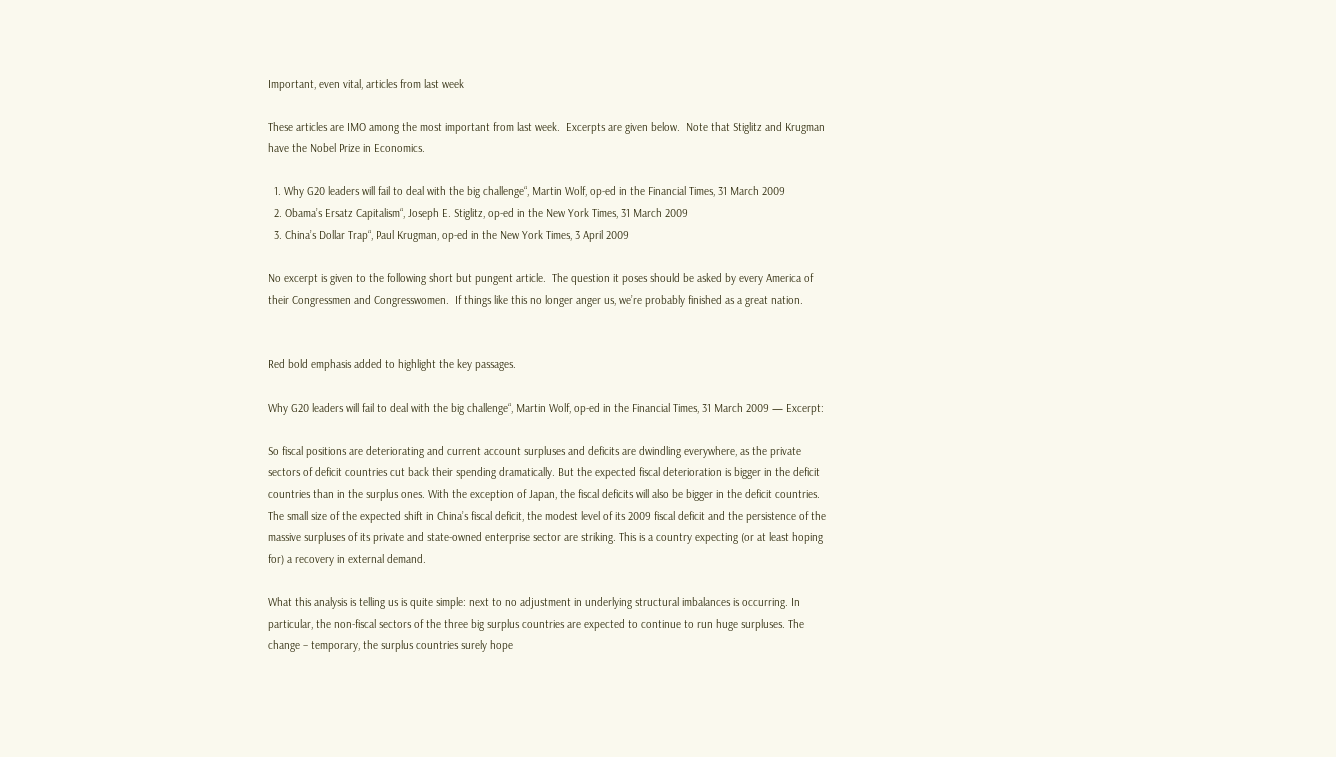Important, even vital, articles from last week

These articles are IMO among the most important from last week.  Excerpts are given below.  Note that Stiglitz and Krugman have the Nobel Prize in Economics.

  1. Why G20 leaders will fail to deal with the big challenge“, Martin Wolf, op-ed in the Financial Times, 31 March 2009
  2. Obama’s Ersatz Capitalism“, Joseph E. Stiglitz, op-ed in the New York Times, 31 March 2009
  3. China’s Dollar Trap“, Paul Krugman, op-ed in the New York Times, 3 April 2009

No excerpt is given to the following short but pungent article.  The question it poses should be asked by every America of their Congressmen and Congresswomen.  If things like this no longer anger us, we’re probably finished as a great nation.


Red bold emphasis added to highlight the key passages.

Why G20 leaders will fail to deal with the big challenge“, Martin Wolf, op-ed in the Financial Times, 31 March 2009 — Excerpt:

So fiscal positions are deteriorating and current account surpluses and deficits are dwindling everywhere, as the private sectors of deficit countries cut back their spending dramatically. But the expected fiscal deterioration is bigger in the deficit countries than in the surplus ones. With the exception of Japan, the fiscal deficits will also be bigger in the deficit countries. The small size of the expected shift in China’s fiscal deficit, the modest level of its 2009 fiscal deficit and the persistence of the massive surpluses of its private and state-owned enterprise sector are striking. This is a country expecting (or at least hoping for) a recovery in external demand.

What this analysis is telling us is quite simple: next to no adjustment in underlying structural imbalances is occurring. In particular, the non-fiscal sectors of the three big surplus countries are expected to continue to run huge surpluses. The change – temporary, the surplus countries surely hope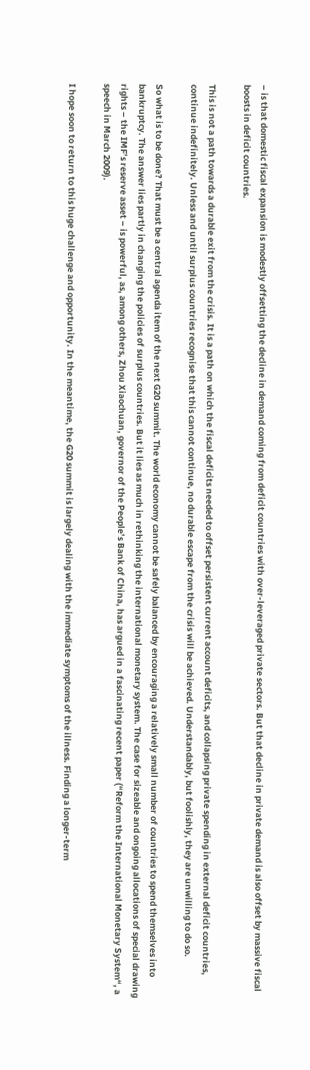– is that domestic fiscal expansion is modestly offsetting the decline in demand coming from deficit countries with over-leveraged private sectors. But that decline in private demand is also offset by massive fiscal boosts in deficit countries.

This is not a path towards a durable exit from the crisis. It is a path on which the fiscal deficits needed to offset persistent current account deficits, and collapsing private spending in external deficit countries, continue indefinitely. Unless and until surplus countries recognise that this cannot continue, no durable escape from the crisis will be achieved. Understandably, but foolishly, they are unwilling to do so.

So what is to be done? That must be a central agenda item of the next G20 summit. The world economy cannot be safely balanced by encouraging a relatively small number of countries to spend themselves into bankruptcy. The answer lies partly in changing the policies of surplus countries. But it lies as much in rethinking the international monetary system. The case for sizeable and ongoing allocations of special drawing rights – the IMF’s reserve asset – is powerful, as, among others, Zhou Xiaochuan, governor of the People’s Bank of China, has argued in a fascinating recent paper (“Reform the International Monetary System“, a speech in March 2009).

I hope soon to return to this huge challenge and opportunity. In the meantime, the G20 summit is largely dealing with the immediate symptoms of the illness. Finding a longer-term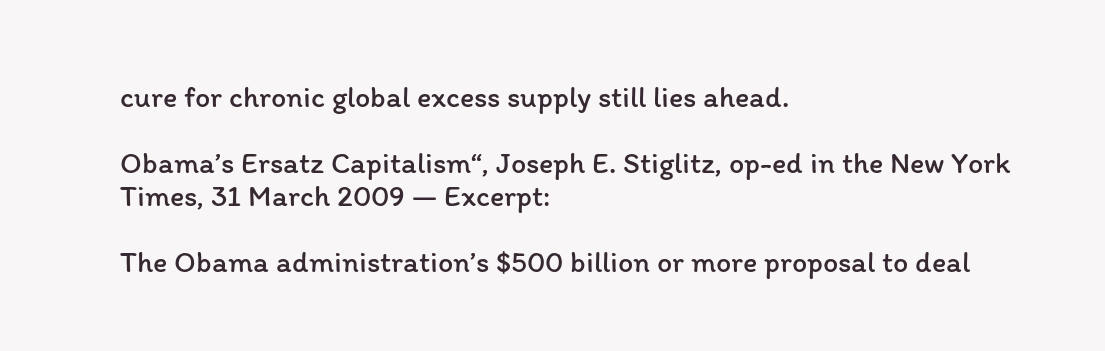cure for chronic global excess supply still lies ahead.

Obama’s Ersatz Capitalism“, Joseph E. Stiglitz, op-ed in the New York Times, 31 March 2009 — Excerpt:

The Obama administration’s $500 billion or more proposal to deal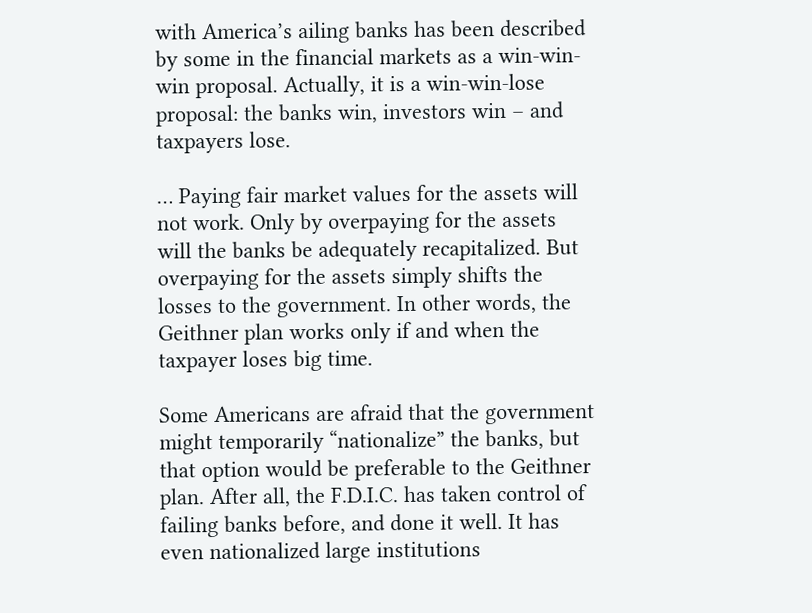with America’s ailing banks has been described by some in the financial markets as a win-win-win proposal. Actually, it is a win-win-lose proposal: the banks win, investors win – and taxpayers lose.

… Paying fair market values for the assets will not work. Only by overpaying for the assets will the banks be adequately recapitalized. But overpaying for the assets simply shifts the losses to the government. In other words, the Geithner plan works only if and when the taxpayer loses big time.

Some Americans are afraid that the government might temporarily “nationalize” the banks, but that option would be preferable to the Geithner plan. After all, the F.D.I.C. has taken control of failing banks before, and done it well. It has even nationalized large institutions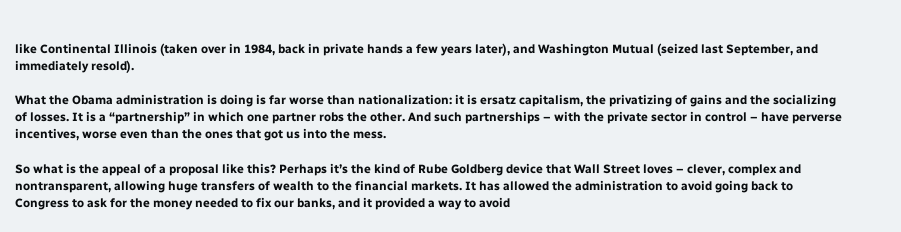like Continental Illinois (taken over in 1984, back in private hands a few years later), and Washington Mutual (seized last September, and immediately resold).

What the Obama administration is doing is far worse than nationalization: it is ersatz capitalism, the privatizing of gains and the socializing of losses. It is a “partnership” in which one partner robs the other. And such partnerships – with the private sector in control – have perverse incentives, worse even than the ones that got us into the mess.

So what is the appeal of a proposal like this? Perhaps it’s the kind of Rube Goldberg device that Wall Street loves – clever, complex and nontransparent, allowing huge transfers of wealth to the financial markets. It has allowed the administration to avoid going back to Congress to ask for the money needed to fix our banks, and it provided a way to avoid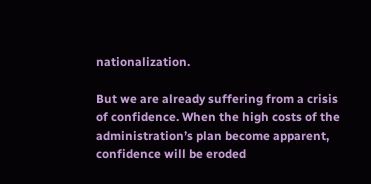nationalization.

But we are already suffering from a crisis of confidence. When the high costs of the administration’s plan become apparent, confidence will be eroded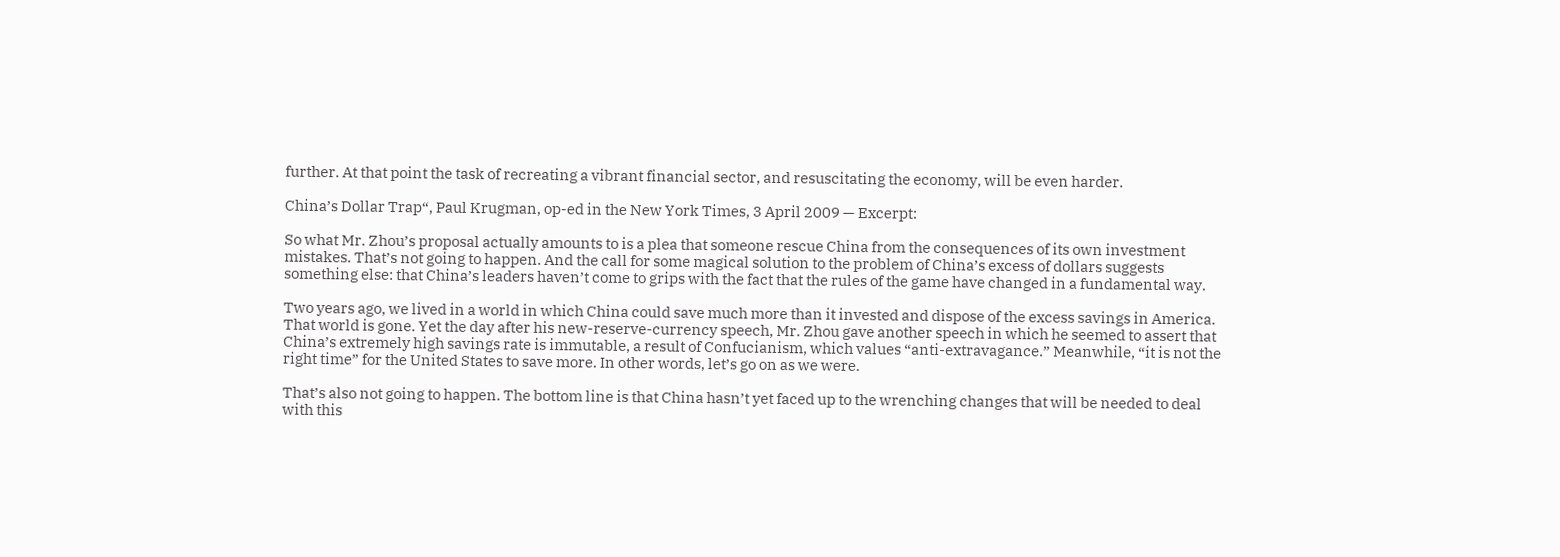further. At that point the task of recreating a vibrant financial sector, and resuscitating the economy, will be even harder.

China’s Dollar Trap“, Paul Krugman, op-ed in the New York Times, 3 April 2009 — Excerpt:

So what Mr. Zhou’s proposal actually amounts to is a plea that someone rescue China from the consequences of its own investment mistakes. That’s not going to happen. And the call for some magical solution to the problem of China’s excess of dollars suggests something else: that China’s leaders haven’t come to grips with the fact that the rules of the game have changed in a fundamental way.

Two years ago, we lived in a world in which China could save much more than it invested and dispose of the excess savings in America. That world is gone. Yet the day after his new-reserve-currency speech, Mr. Zhou gave another speech in which he seemed to assert that China’s extremely high savings rate is immutable, a result of Confucianism, which values “anti-extravagance.” Meanwhile, “it is not the right time” for the United States to save more. In other words, let’s go on as we were.

That’s also not going to happen. The bottom line is that China hasn’t yet faced up to the wrenching changes that will be needed to deal with this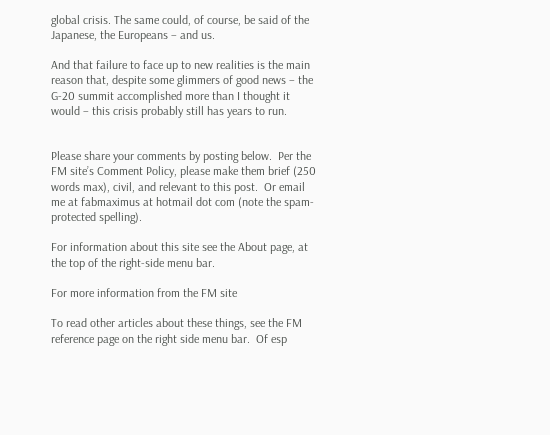global crisis. The same could, of course, be said of the Japanese, the Europeans – and us.

And that failure to face up to new realities is the main reason that, despite some glimmers of good news – the G-20 summit accomplished more than I thought it would – this crisis probably still has years to run.


Please share your comments by posting below.  Per the FM site’s Comment Policy, please make them brief (250 words max), civil, and relevant to this post.  Or email me at fabmaximus at hotmail dot com (note the spam-protected spelling).

For information about this site see the About page, at the top of the right-side menu bar.

For more information from the FM site

To read other articles about these things, see the FM reference page on the right side menu bar.  Of esp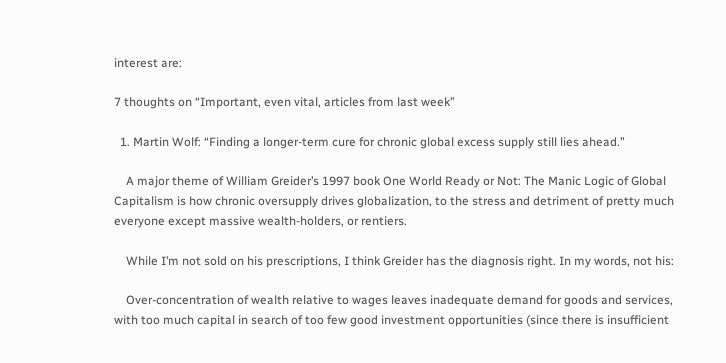interest are:

7 thoughts on “Important, even vital, articles from last week”

  1. Martin Wolf: “Finding a longer-term cure for chronic global excess supply still lies ahead.”

    A major theme of William Greider’s 1997 book One World Ready or Not: The Manic Logic of Global Capitalism is how chronic oversupply drives globalization, to the stress and detriment of pretty much everyone except massive wealth-holders, or rentiers.

    While I’m not sold on his prescriptions, I think Greider has the diagnosis right. In my words, not his:

    Over-concentration of wealth relative to wages leaves inadequate demand for goods and services, with too much capital in search of too few good investment opportunities (since there is insufficient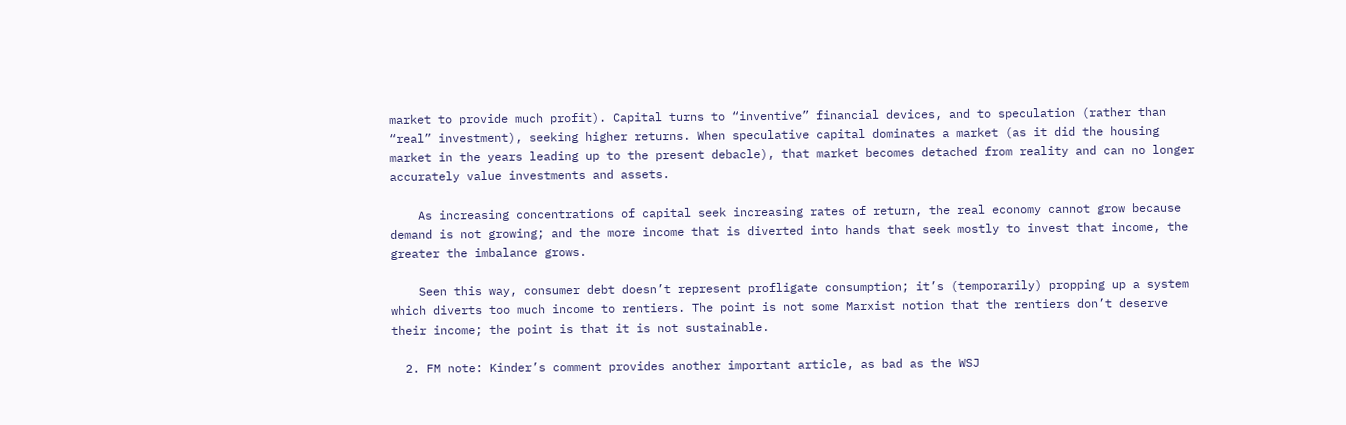market to provide much profit). Capital turns to “inventive” financial devices, and to speculation (rather than “real” investment), seeking higher returns. When speculative capital dominates a market (as it did the housing market in the years leading up to the present debacle), that market becomes detached from reality and can no longer accurately value investments and assets.

    As increasing concentrations of capital seek increasing rates of return, the real economy cannot grow because demand is not growing; and the more income that is diverted into hands that seek mostly to invest that income, the greater the imbalance grows.

    Seen this way, consumer debt doesn’t represent profligate consumption; it’s (temporarily) propping up a system which diverts too much income to rentiers. The point is not some Marxist notion that the rentiers don’t deserve their income; the point is that it is not sustainable.

  2. FM note: Kinder’s comment provides another important article, as bad as the WSJ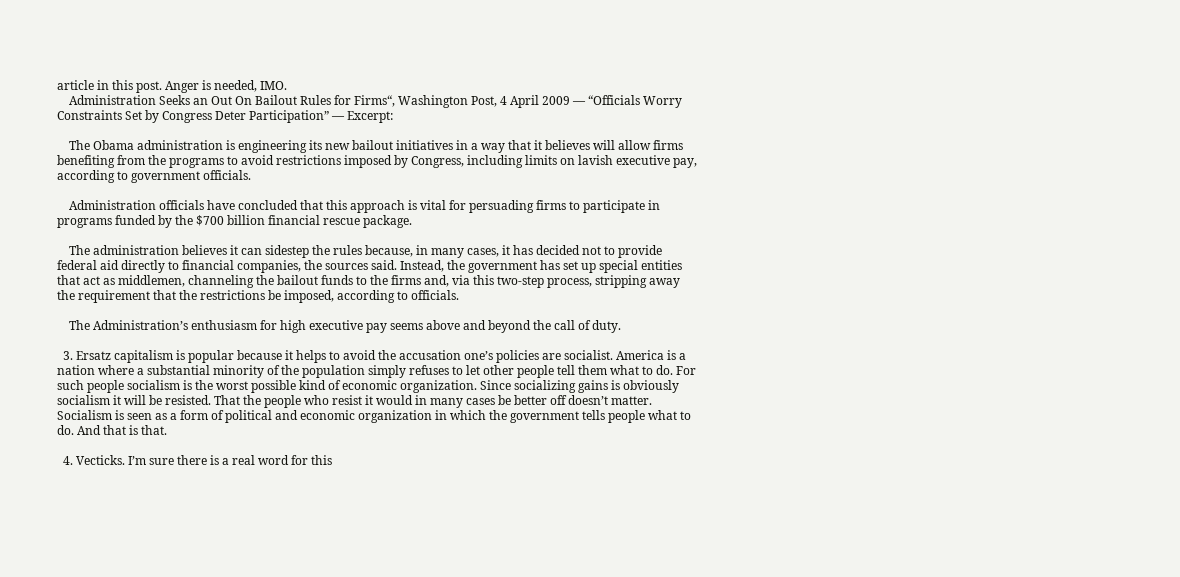article in this post. Anger is needed, IMO.
    Administration Seeks an Out On Bailout Rules for Firms“, Washington Post, 4 April 2009 — “Officials Worry Constraints Set by Congress Deter Participation” — Excerpt:

    The Obama administration is engineering its new bailout initiatives in a way that it believes will allow firms benefiting from the programs to avoid restrictions imposed by Congress, including limits on lavish executive pay, according to government officials.

    Administration officials have concluded that this approach is vital for persuading firms to participate in programs funded by the $700 billion financial rescue package.

    The administration believes it can sidestep the rules because, in many cases, it has decided not to provide federal aid directly to financial companies, the sources said. Instead, the government has set up special entities that act as middlemen, channeling the bailout funds to the firms and, via this two-step process, stripping away the requirement that the restrictions be imposed, according to officials.

    The Administration’s enthusiasm for high executive pay seems above and beyond the call of duty.

  3. Ersatz capitalism is popular because it helps to avoid the accusation one’s policies are socialist. America is a nation where a substantial minority of the population simply refuses to let other people tell them what to do. For such people socialism is the worst possible kind of economic organization. Since socializing gains is obviously socialism it will be resisted. That the people who resist it would in many cases be better off doesn’t matter. Socialism is seen as a form of political and economic organization in which the government tells people what to do. And that is that.

  4. Vecticks. I’m sure there is a real word for this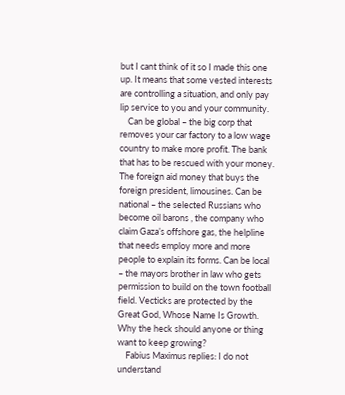but I cant think of it so I made this one up. It means that some vested interests are controlling a situation, and only pay lip service to you and your community.
    Can be global – the big corp that removes your car factory to a low wage country to make more profit. The bank that has to be rescued with your money. The foreign aid money that buys the foreign president, limousines. Can be national – the selected Russians who become oil barons , the company who claim Gaza’s offshore gas, the helpline that needs employ more and more people to explain its forms. Can be local – the mayors brother in law who gets permission to build on the town football field. Vecticks are protected by the Great God, Whose Name Is Growth. Why the heck should anyone or thing want to keep growing?
    Fabius Maximus replies: I do not understand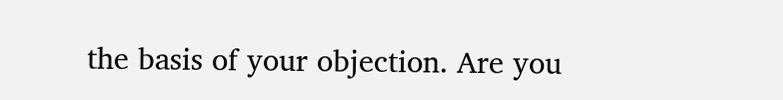the basis of your objection. Are you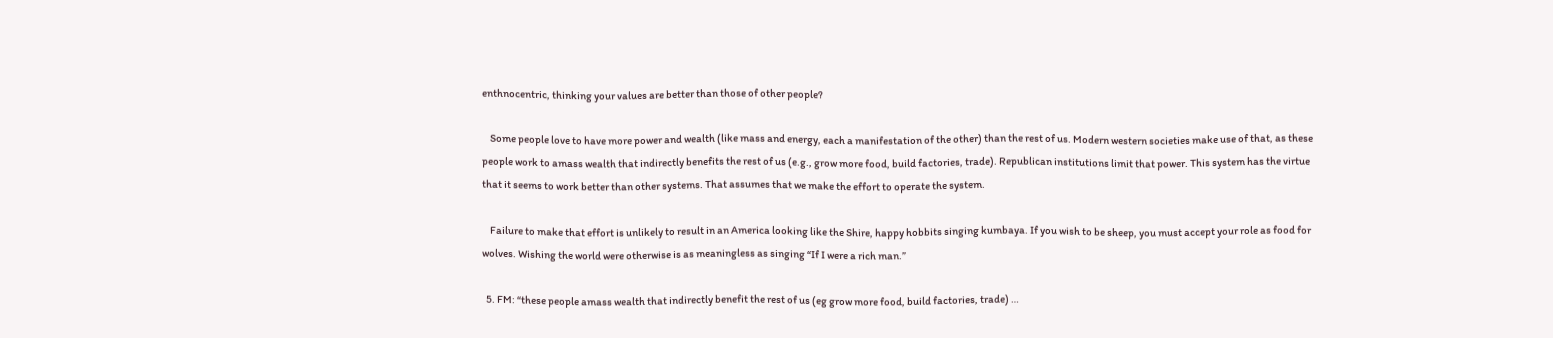enthnocentric, thinking your values are better than those of other people?

    Some people love to have more power and wealth (like mass and energy, each a manifestation of the other) than the rest of us. Modern western societies make use of that, as these people work to amass wealth that indirectly benefits the rest of us (e.g., grow more food, build factories, trade). Republican institutions limit that power. This system has the virtue that it seems to work better than other systems. That assumes that we make the effort to operate the system.

    Failure to make that effort is unlikely to result in an America looking like the Shire, happy hobbits singing kumbaya. If you wish to be sheep, you must accept your role as food for wolves. Wishing the world were otherwise is as meaningless as singing “If I were a rich man.”

  5. FM: “these people amass wealth that indirectly benefit the rest of us (eg grow more food, build factories, trade) …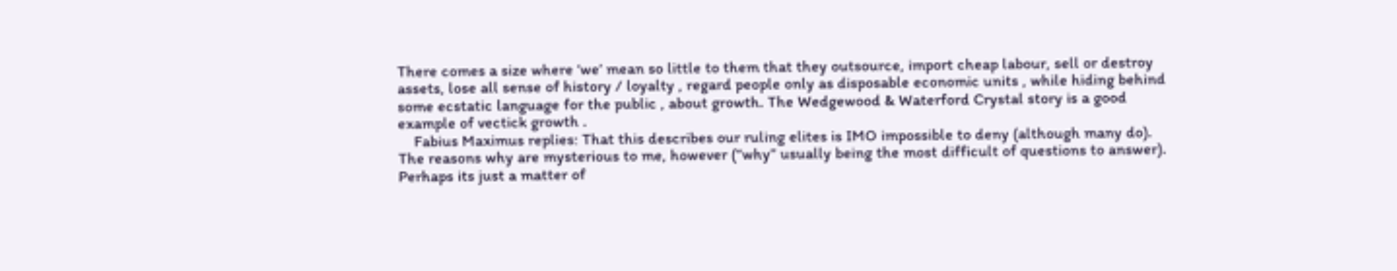There comes a size where ‘we’ mean so little to them that they outsource, import cheap labour, sell or destroy assets, lose all sense of history / loyalty , regard people only as disposable economic units , while hiding behind some ecstatic language for the public , about growth. The Wedgewood & Waterford Crystal story is a good example of vectick growth .
    Fabius Maximus replies: That this describes our ruling elites is IMO impossible to deny (although many do). The reasons why are mysterious to me, however (“why” usually being the most difficult of questions to answer). Perhaps its just a matter of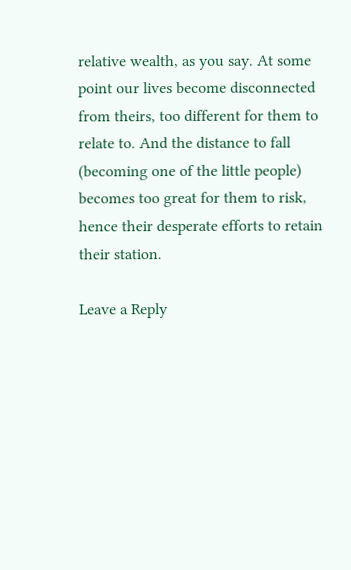relative wealth, as you say. At some point our lives become disconnected from theirs, too different for them to relate to. And the distance to fall (becoming one of the little people) becomes too great for them to risk, hence their desperate efforts to retain their station.

Leave a Reply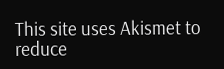This site uses Akismet to reduce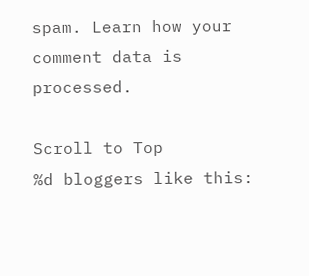spam. Learn how your comment data is processed.

Scroll to Top
%d bloggers like this: